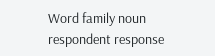Word family noun respondent response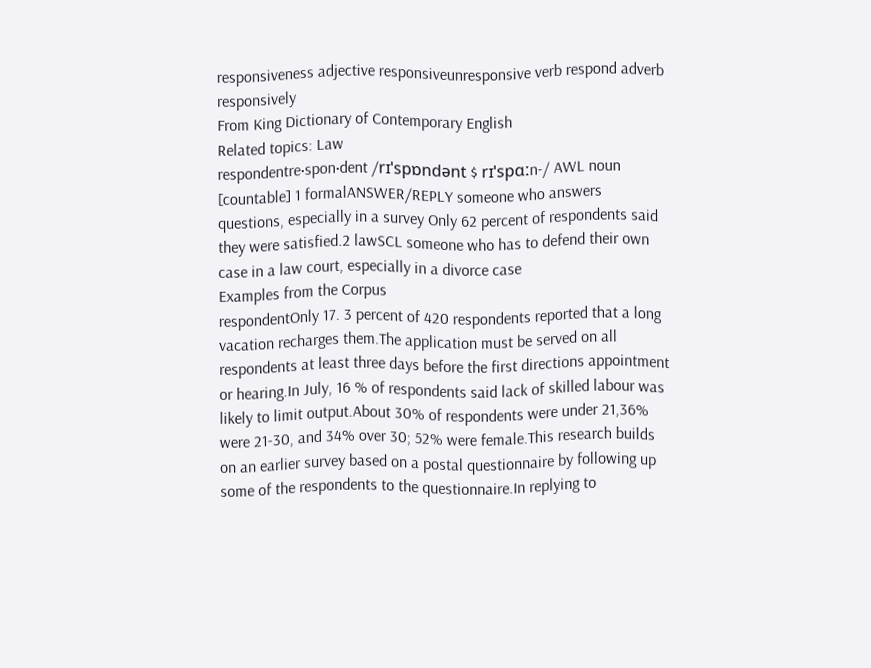responsiveness adjective responsiveunresponsive verb respond adverb responsively
From King Dictionary of Contemporary English
Related topics: Law
respondentre‧spon‧dent /rɪˈspɒndənt $ rɪˈspɑːn-/ AWL noun [countable] 1 formalANSWER/REPLY someone who answers questions, especially in a survey Only 62 percent of respondents said they were satisfied.2 lawSCL someone who has to defend their own case in a law court, especially in a divorce case
Examples from the Corpus
respondentOnly 17. 3 percent of 420 respondents reported that a long vacation recharges them.The application must be served on all respondents at least three days before the first directions appointment or hearing.In July, 16 % of respondents said lack of skilled labour was likely to limit output.About 30% of respondents were under 21,36% were 21-30, and 34% over 30; 52% were female.This research builds on an earlier survey based on a postal questionnaire by following up some of the respondents to the questionnaire.In replying to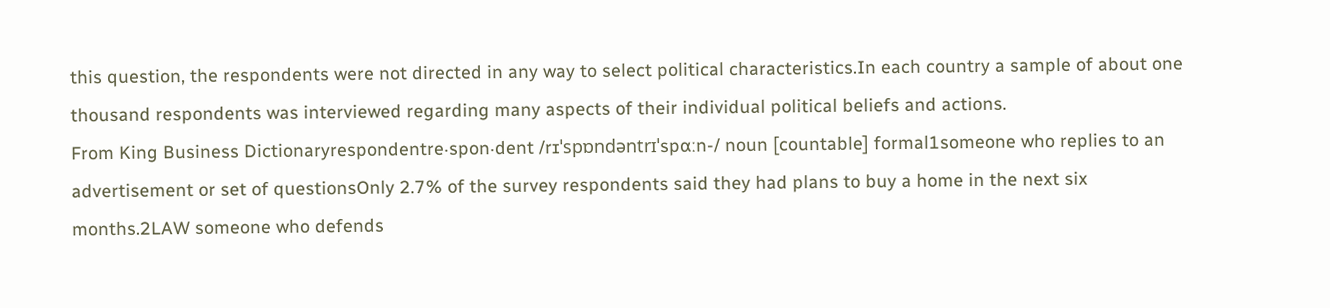this question, the respondents were not directed in any way to select political characteristics.In each country a sample of about one thousand respondents was interviewed regarding many aspects of their individual political beliefs and actions.
From King Business Dictionaryrespondentre‧spon‧dent /rɪˈspɒndəntrɪˈspɑːn-/ noun [countable] formal1someone who replies to an advertisement or set of questionsOnly 2.7% of the survey respondents said they had plans to buy a home in the next six months.2LAW someone who defends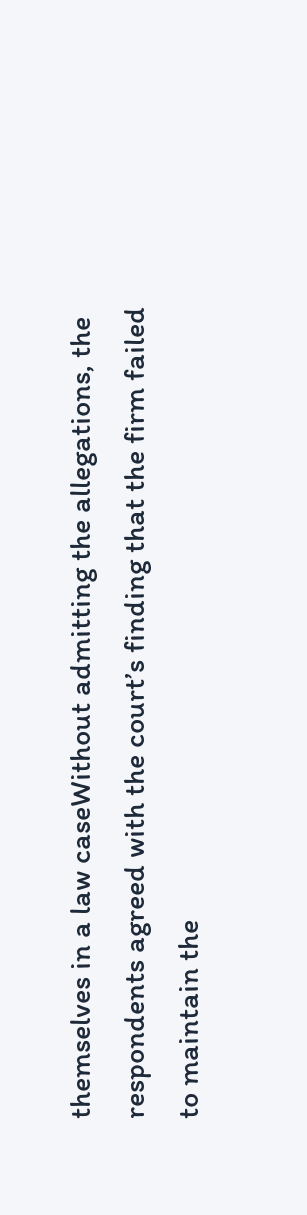themselves in a law caseWithout admitting the allegations, the respondents agreed with the court’s finding that the firm failed to maintain the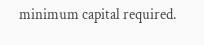minimum capital required.